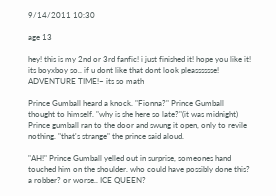9/14/2011 10:30

age 13

hey! this is my 2nd or 3rd fanfic! i just finished it! hope you like it! its boyxboy so.. if u dont like that dont look pleasssssse! ADVENTURE TIME!~ its so math

Prince Gumball heard a knock. "Fionna?" Prince Gumball thought to himself. "why is she here so late?"(it was midnight) Prince gumball ran to the door and swung it open, only to revile nothing. "that's strange" the prince said aloud.

"AH!" Prince Gumball yelled out in surprise, someones hand touched him on the shoulder. who could have possibly done this? a robber? or worse.. ICE QUEEN?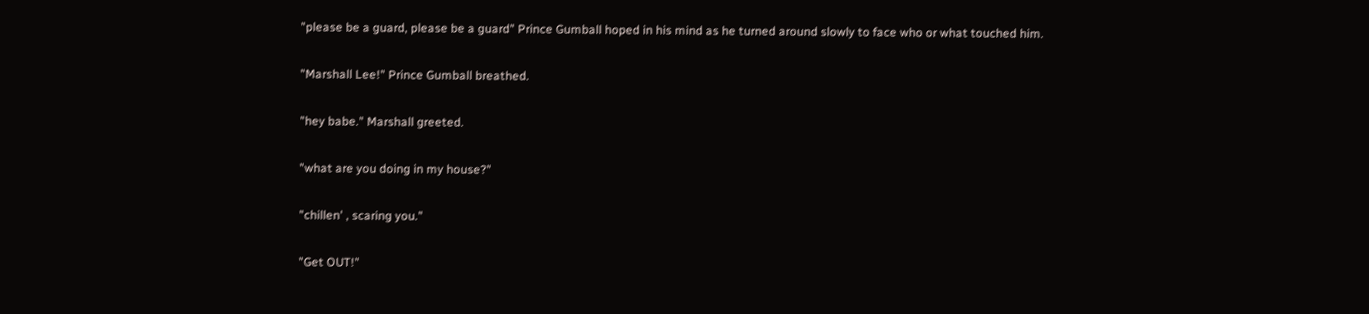"please be a guard, please be a guard" Prince Gumball hoped in his mind as he turned around slowly to face who or what touched him.

"Marshall Lee!" Prince Gumball breathed.

"hey babe." Marshall greeted.

"what are you doing in my house?"

"chillen' , scaring you."

"Get OUT!"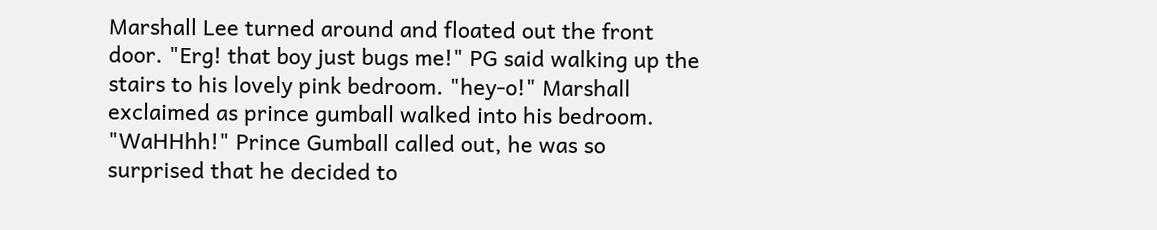Marshall Lee turned around and floated out the front door. "Erg! that boy just bugs me!" PG said walking up the stairs to his lovely pink bedroom. "hey-o!" Marshall exclaimed as prince gumball walked into his bedroom. "WaHHhh!" Prince Gumball called out, he was so surprised that he decided to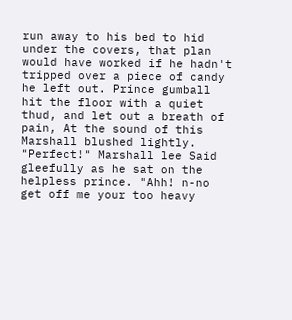run away to his bed to hid under the covers, that plan would have worked if he hadn't tripped over a piece of candy he left out. Prince gumball hit the floor with a quiet thud, and let out a breath of pain, At the sound of this Marshall blushed lightly. "Perfect!" Marshall lee Said gleefully as he sat on the helpless prince. "Ahh! n-no get off me your too heavy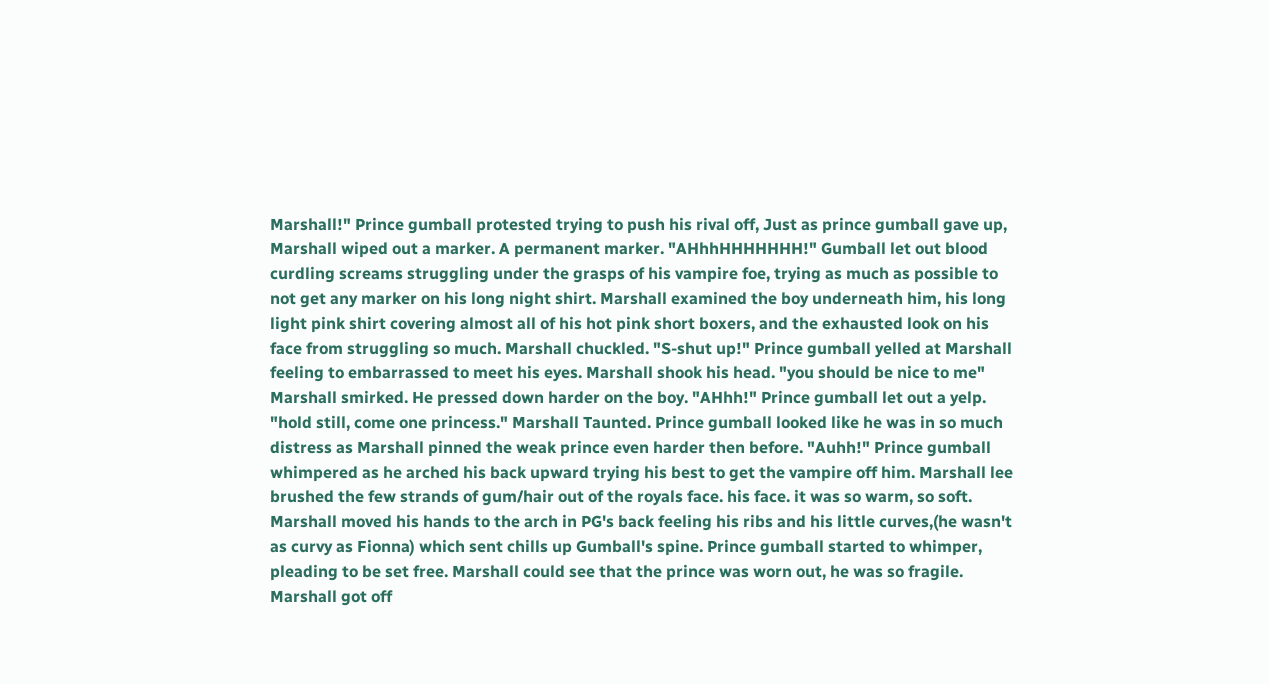Marshall!" Prince gumball protested trying to push his rival off, Just as prince gumball gave up, Marshall wiped out a marker. A permanent marker. "AHhhHHHHHHH!" Gumball let out blood curdling screams struggling under the grasps of his vampire foe, trying as much as possible to not get any marker on his long night shirt. Marshall examined the boy underneath him, his long light pink shirt covering almost all of his hot pink short boxers, and the exhausted look on his face from struggling so much. Marshall chuckled. "S-shut up!" Prince gumball yelled at Marshall feeling to embarrassed to meet his eyes. Marshall shook his head. "you should be nice to me" Marshall smirked. He pressed down harder on the boy. "AHhh!" Prince gumball let out a yelp. "hold still, come one princess." Marshall Taunted. Prince gumball looked like he was in so much distress as Marshall pinned the weak prince even harder then before. "Auhh!" Prince gumball whimpered as he arched his back upward trying his best to get the vampire off him. Marshall lee brushed the few strands of gum/hair out of the royals face. his face. it was so warm, so soft. Marshall moved his hands to the arch in PG's back feeling his ribs and his little curves,(he wasn't as curvy as Fionna) which sent chills up Gumball's spine. Prince gumball started to whimper, pleading to be set free. Marshall could see that the prince was worn out, he was so fragile. Marshall got off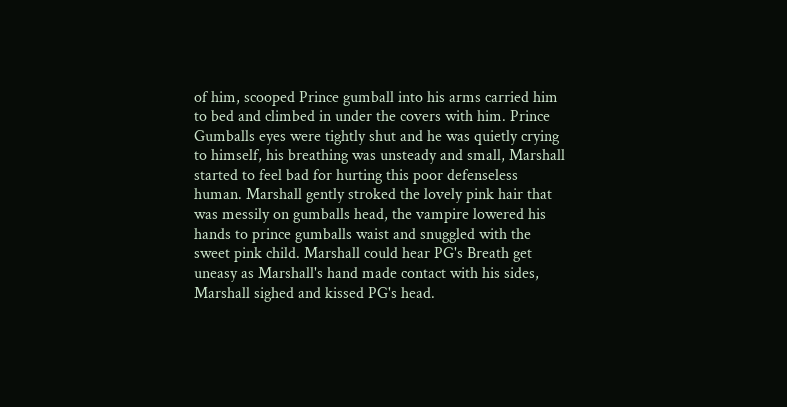of him, scooped Prince gumball into his arms carried him to bed and climbed in under the covers with him. Prince Gumballs eyes were tightly shut and he was quietly crying to himself, his breathing was unsteady and small, Marshall started to feel bad for hurting this poor defenseless human. Marshall gently stroked the lovely pink hair that was messily on gumballs head, the vampire lowered his hands to prince gumballs waist and snuggled with the sweet pink child. Marshall could hear PG's Breath get uneasy as Marshall's hand made contact with his sides, Marshall sighed and kissed PG's head.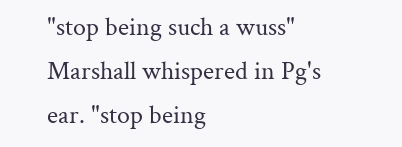"stop being such a wuss" Marshall whispered in Pg's ear. "stop being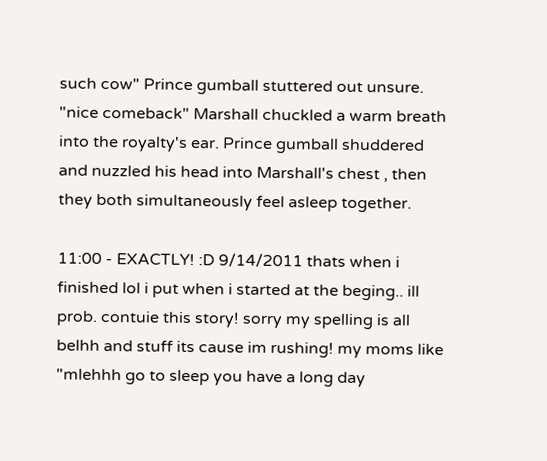such cow" Prince gumball stuttered out unsure. "nice comeback" Marshall chuckled a warm breath into the royalty's ear. Prince gumball shuddered and nuzzled his head into Marshall's chest , then they both simultaneously feel asleep together.

11:00 - EXACTLY! :D 9/14/2011 thats when i finished lol i put when i started at the beging.. ill prob. contuie this story! sorry my spelling is all belhh and stuff its cause im rushing! my moms like "mlehhh go to sleep you have a long day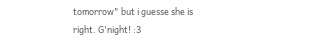tomorrow" but i guesse she is right. G'night! :3